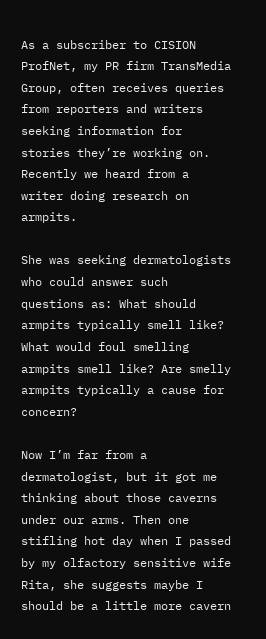As a subscriber to CISION ProfNet, my PR firm TransMedia Group, often receives queries from reporters and writers seeking information for stories they’re working on.  Recently we heard from a writer doing research on armpits.

She was seeking dermatologists who could answer such questions as: What should armpits typically smell like? What would foul smelling armpits smell like? Are smelly armpits typically a cause for concern?

Now I’m far from a dermatologist, but it got me thinking about those caverns under our arms. Then one stifling hot day when I passed by my olfactory sensitive wife Rita, she suggests maybe I should be a little more cavern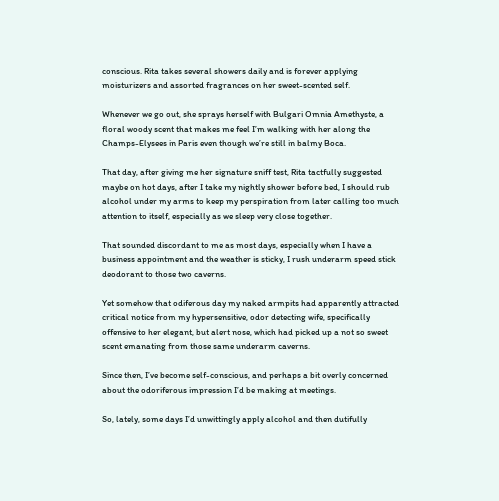conscious. Rita takes several showers daily and is forever applying moisturizers and assorted fragrances on her sweet-scented self.

Whenever we go out, she sprays herself with Bulgari Omnia Amethyste, a floral woody scent that makes me feel I’m walking with her along the Champs-Elysees in Paris even though we’re still in balmy Boca.

That day, after giving me her signature sniff test, Rita tactfully suggested maybe on hot days, after I take my nightly shower before bed, I should rub alcohol under my arms to keep my perspiration from later calling too much attention to itself, especially as we sleep very close together.

That sounded discordant to me as most days, especially when I have a business appointment and the weather is sticky, I rush underarm speed stick deodorant to those two caverns.

Yet somehow that odiferous day my naked armpits had apparently attracted critical notice from my hypersensitive, odor detecting wife, specifically offensive to her elegant, but alert nose, which had picked up a not so sweet scent emanating from those same underarm caverns.

Since then, I’ve become self-conscious, and perhaps a bit overly concerned about the odoriferous impression I’d be making at meetings.

So, lately, some days I’d unwittingly apply alcohol and then dutifully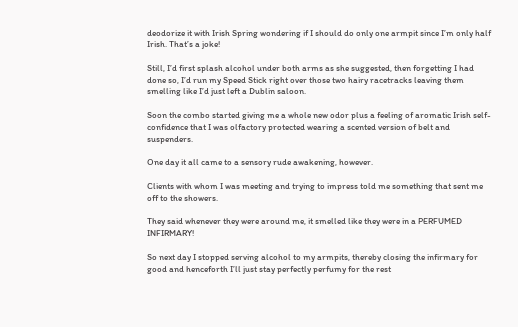deodorize it with Irish Spring wondering if I should do only one armpit since I’m only half Irish. That’s a joke!

Still, I’d first splash alcohol under both arms as she suggested, then forgetting I had done so, I’d run my Speed Stick right over those two hairy racetracks leaving them smelling like I’d just left a Dublin saloon.

Soon the combo started giving me a whole new odor plus a feeling of aromatic Irish self-confidence that I was olfactory protected wearing a scented version of belt and suspenders.

One day it all came to a sensory rude awakening, however.

Clients with whom I was meeting and trying to impress told me something that sent me off to the showers.

They said whenever they were around me, it smelled like they were in a PERFUMED INFIRMARY!

So next day I stopped serving alcohol to my armpits, thereby closing the infirmary for good and henceforth I’ll just stay perfectly perfumy for the rest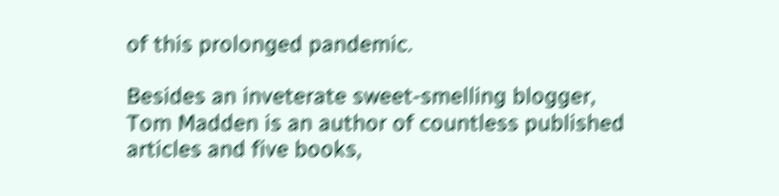of this prolonged pandemic.

Besides an inveterate sweet-smelling blogger, Tom Madden is an author of countless published articles and five books,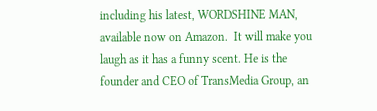including his latest, WORDSHINE MAN, available now on Amazon.  It will make you laugh as it has a funny scent. He is the founder and CEO of TransMedia Group, an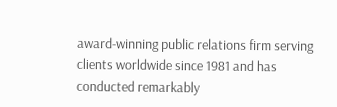award-winning public relations firm serving clients worldwide since 1981 and has conducted remarkably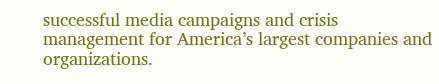successful media campaigns and crisis management for America’s largest companies and organizations.